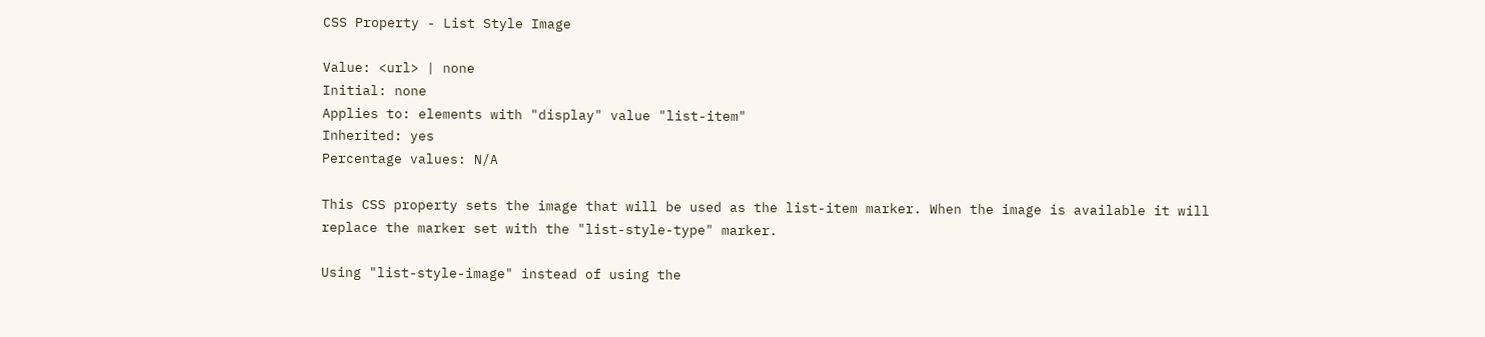CSS Property - List Style Image

Value: <url> | none
Initial: none
Applies to: elements with "display" value "list-item"
Inherited: yes
Percentage values: N/A

This CSS property sets the image that will be used as the list-item marker. When the image is available it will replace the marker set with the "list-style-type" marker.

Using "list-style-image" instead of using the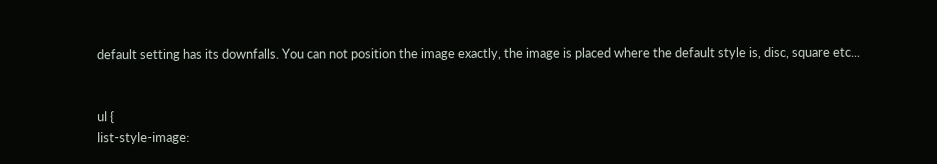default setting has its downfalls. You can not position the image exactly, the image is placed where the default style is, disc, square etc...


ul {
list-style-image: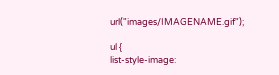url("images/IMAGENAME.gif");

ul {
list-style-image: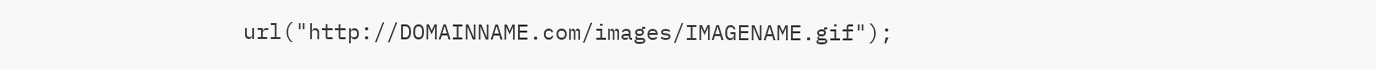url("http://DOMAINNAME.com/images/IMAGENAME.gif");